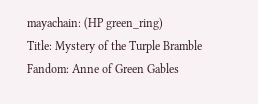mayachain: (HP green_ring)
Title: Mystery of the Turple Bramble
Fandom: Anne of Green Gables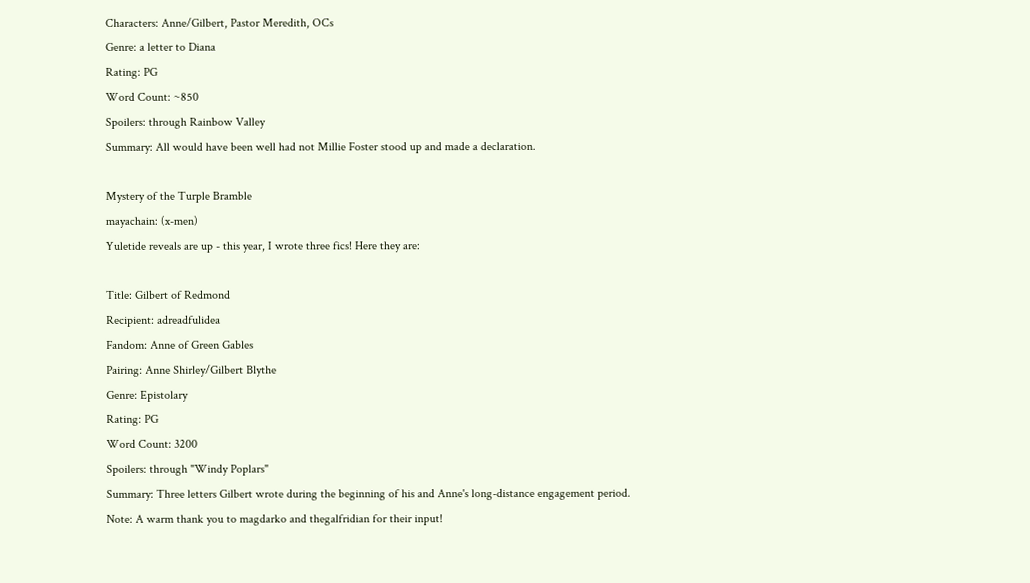Characters: Anne/Gilbert, Pastor Meredith, OCs
Genre: a letter to Diana
Rating: PG
Word Count: ~850
Spoilers: through Rainbow Valley
Summary: All would have been well had not Millie Foster stood up and made a declaration.

Mystery of the Turple Bramble
mayachain: (x-men)
Yuletide reveals are up - this year, I wrote three fics! Here they are:

Title: Gilbert of Redmond
Recipient: adreadfulidea
Fandom: Anne of Green Gables
Pairing: Anne Shirley/Gilbert Blythe
Genre: Epistolary
Rating: PG
Word Count: 3200
Spoilers: through "Windy Poplars"
Summary: Three letters Gilbert wrote during the beginning of his and Anne's long-distance engagement period.
Note: A warm thank you to magdarko and thegalfridian for their input!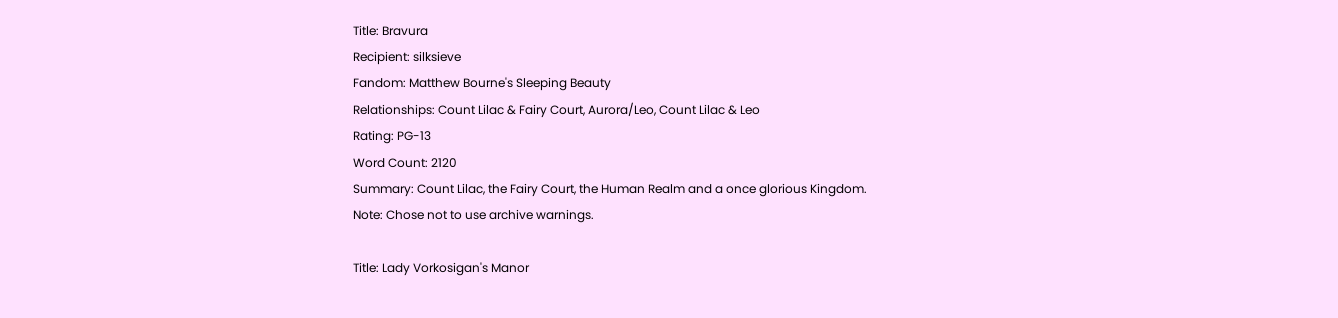Title: Bravura
Recipient: silksieve
Fandom: Matthew Bourne's Sleeping Beauty
Relationships: Count Lilac & Fairy Court, Aurora/Leo, Count Lilac & Leo
Rating: PG-13
Word Count: 2120
Summary: Count Lilac, the Fairy Court, the Human Realm and a once glorious Kingdom.
Note: Chose not to use archive warnings.

Title: Lady Vorkosigan's Manor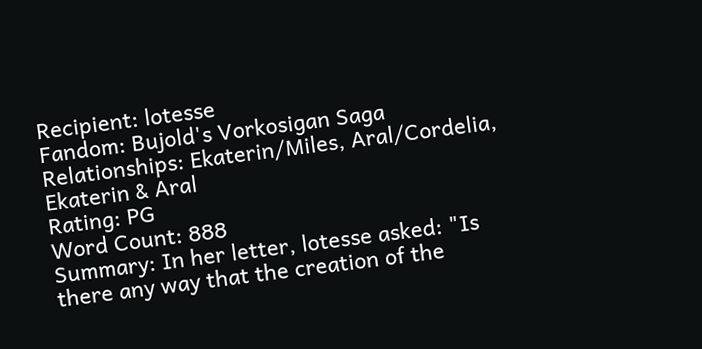Recipient: lotesse
Fandom: Bujold's Vorkosigan Saga
Relationships: Ekaterin/Miles, Aral/Cordelia, Ekaterin & Aral
Rating: PG
Word Count: 888
Summary: In her letter, lotesse asked: "Is there any way that the creation of the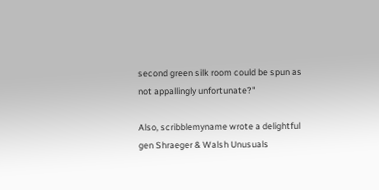second green silk room could be spun as not appallingly unfortunate?"

Also, scribblemyname wrote a delightful gen Shraeger & Walsh Unusuals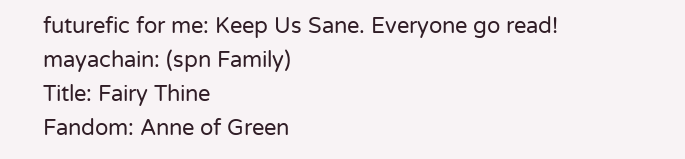futurefic for me: Keep Us Sane. Everyone go read!
mayachain: (spn Family)
Title: Fairy Thine
Fandom: Anne of Green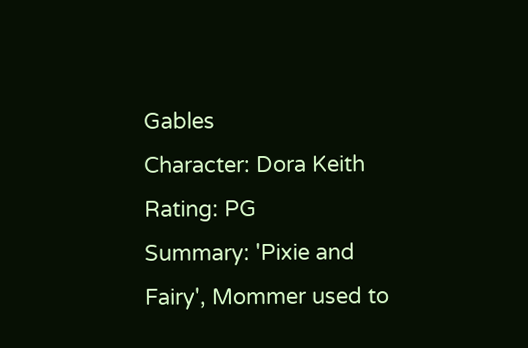Gables
Character: Dora Keith
Rating: PG
Summary: 'Pixie and Fairy', Mommer used to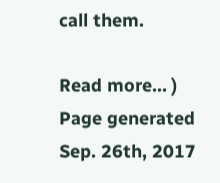call them.

Read more... )
Page generated Sep. 26th, 2017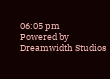06:05 pm
Powered by Dreamwidth Studios